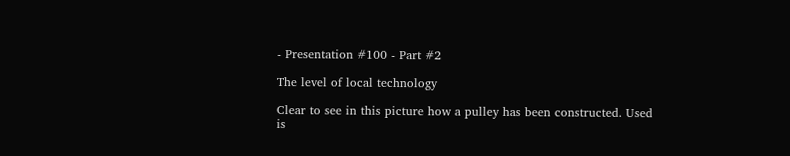- Presentation #100 - Part #2

The level of local technology

Clear to see in this picture how a pulley has been constructed. Used is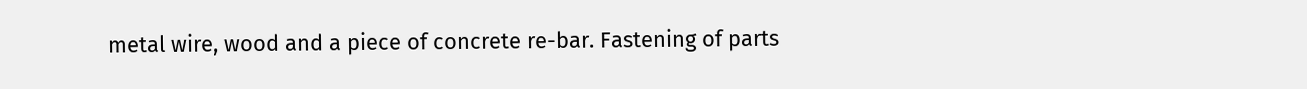metal wire, wood and a piece of concrete re-bar. Fastening of parts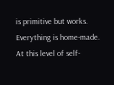is primitive but works. Everything is home-made.
At this level of self-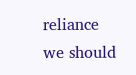reliance we should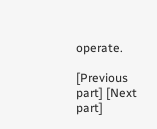operate.

[Previous part] [Next part]